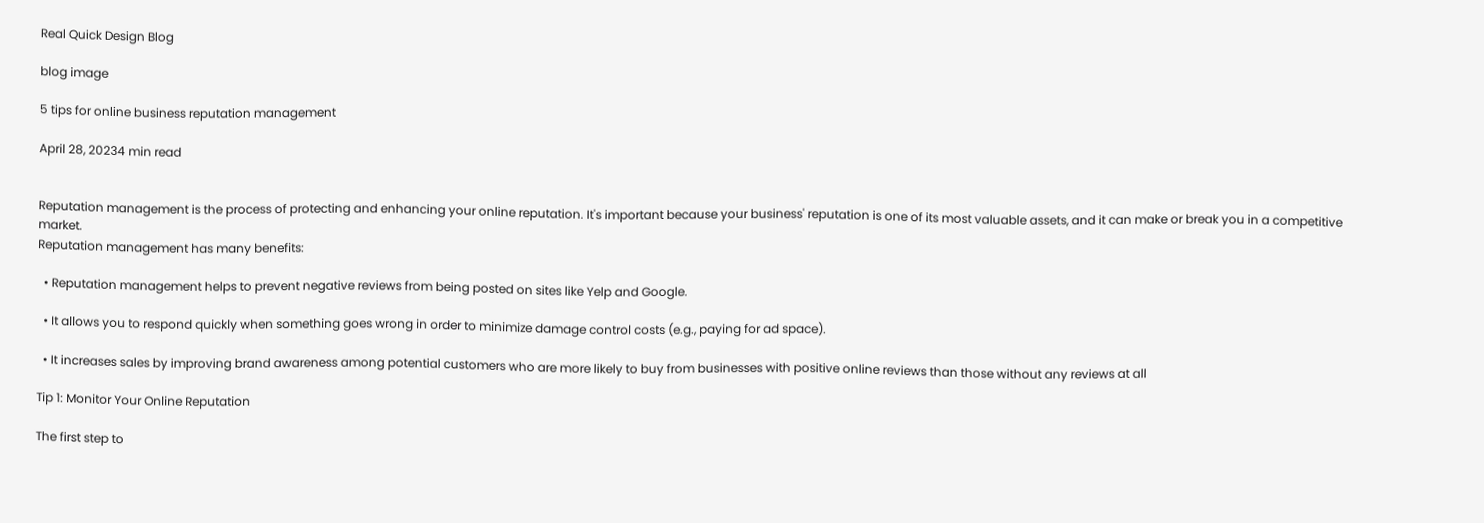Real Quick Design Blog

blog image

5 tips for online business reputation management

April 28, 20234 min read


Reputation management is the process of protecting and enhancing your online reputation. It's important because your business' reputation is one of its most valuable assets, and it can make or break you in a competitive market.
Reputation management has many benefits:

  • Reputation management helps to prevent negative reviews from being posted on sites like Yelp and Google.

  • It allows you to respond quickly when something goes wrong in order to minimize damage control costs (e.g., paying for ad space).

  • It increases sales by improving brand awareness among potential customers who are more likely to buy from businesses with positive online reviews than those without any reviews at all

Tip 1: Monitor Your Online Reputation

The first step to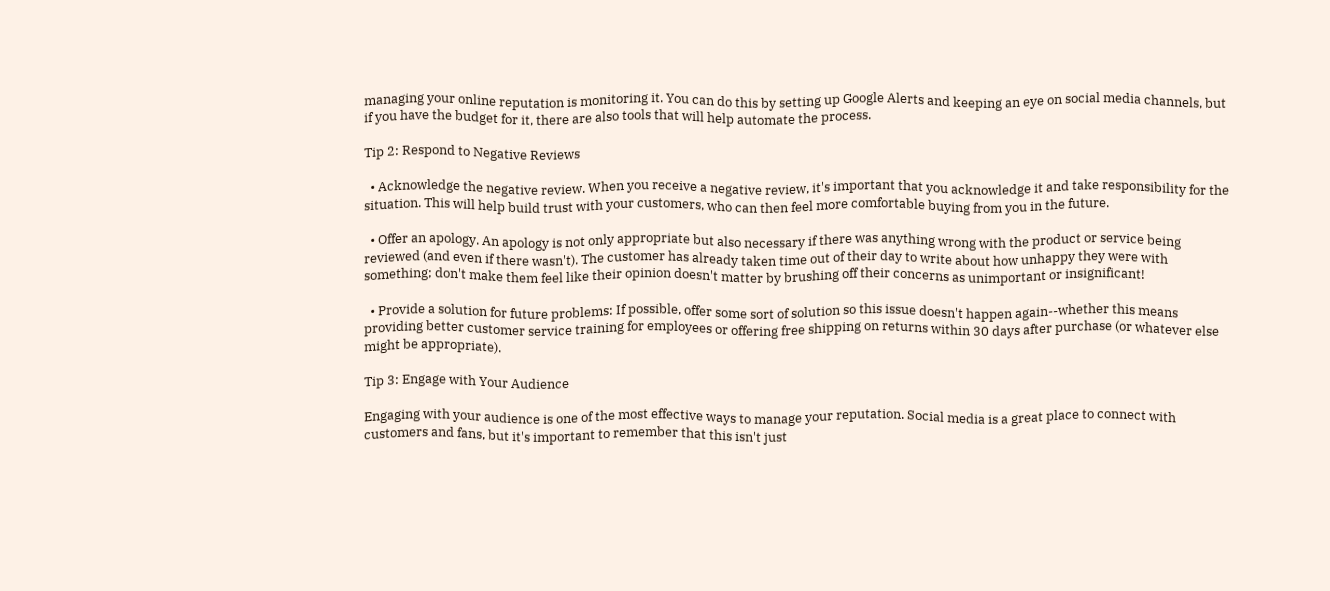managing your online reputation is monitoring it. You can do this by setting up Google Alerts and keeping an eye on social media channels, but if you have the budget for it, there are also tools that will help automate the process.

Tip 2: Respond to Negative Reviews

  • Acknowledge the negative review. When you receive a negative review, it's important that you acknowledge it and take responsibility for the situation. This will help build trust with your customers, who can then feel more comfortable buying from you in the future.

  • Offer an apology. An apology is not only appropriate but also necessary if there was anything wrong with the product or service being reviewed (and even if there wasn't). The customer has already taken time out of their day to write about how unhappy they were with something; don't make them feel like their opinion doesn't matter by brushing off their concerns as unimportant or insignificant!

  • Provide a solution for future problems: If possible, offer some sort of solution so this issue doesn't happen again--whether this means providing better customer service training for employees or offering free shipping on returns within 30 days after purchase (or whatever else might be appropriate).

Tip 3: Engage with Your Audience

Engaging with your audience is one of the most effective ways to manage your reputation. Social media is a great place to connect with customers and fans, but it's important to remember that this isn't just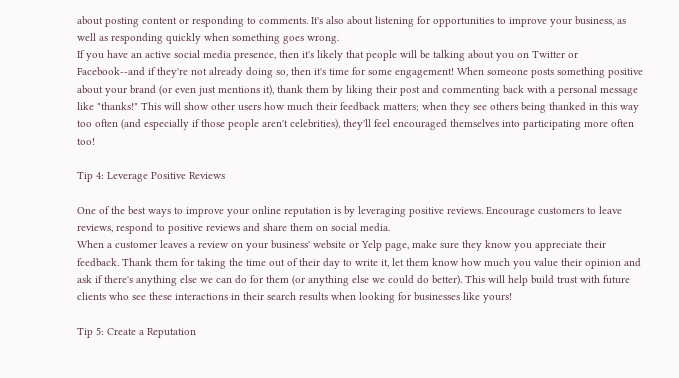about posting content or responding to comments. It's also about listening for opportunities to improve your business, as well as responding quickly when something goes wrong.
If you have an active social media presence, then it's likely that people will be talking about you on Twitter or Facebook--and if they're not already doing so, then it's time for some engagement! When someone posts something positive about your brand (or even just mentions it), thank them by liking their post and commenting back with a personal message like "thanks!" This will show other users how much their feedback matters; when they see others being thanked in this way too often (and especially if those people aren't celebrities), they'll feel encouraged themselves into participating more often too!

Tip 4: Leverage Positive Reviews

One of the best ways to improve your online reputation is by leveraging positive reviews. Encourage customers to leave reviews, respond to positive reviews and share them on social media.
When a customer leaves a review on your business' website or Yelp page, make sure they know you appreciate their feedback. Thank them for taking the time out of their day to write it, let them know how much you value their opinion and ask if there's anything else we can do for them (or anything else we could do better). This will help build trust with future clients who see these interactions in their search results when looking for businesses like yours!

Tip 5: Create a Reputation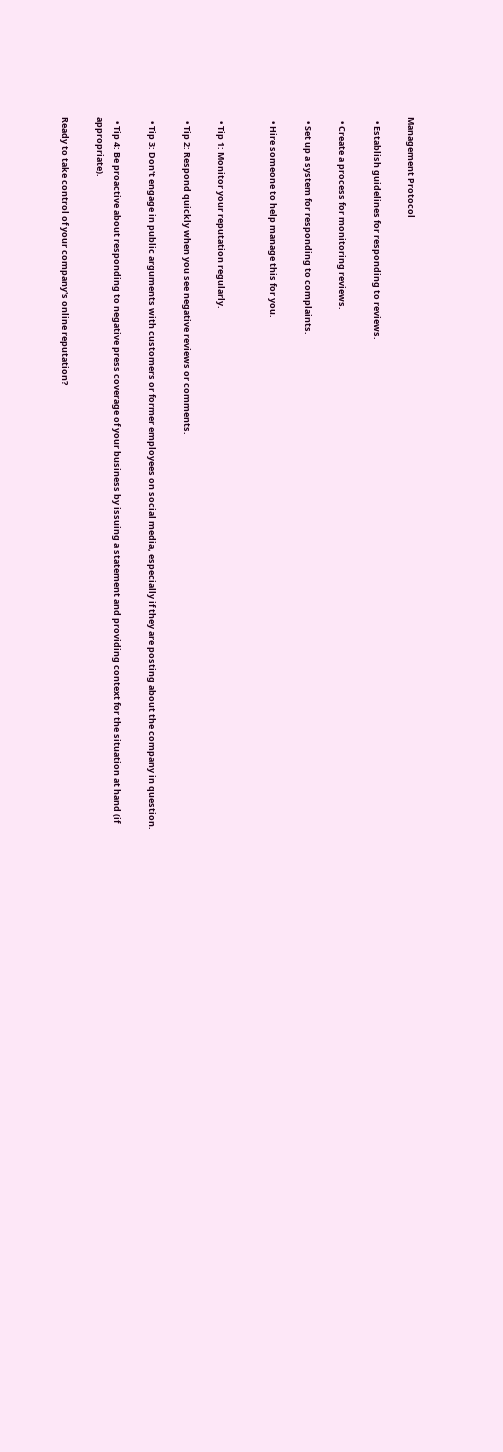Management Protocol

  • Establish guidelines for responding to reviews.

  • Create a process for monitoring reviews.

  • Set up a system for responding to complaints.

  • Hire someone to help manage this for you.


  • Tip 1: Monitor your reputation regularly.

  • Tip 2: Respond quickly when you see negative reviews or comments.

  • Tip 3: Don't engage in public arguments with customers or former employees on social media, especially if they are posting about the company in question.

  • Tip 4: Be proactive about responding to negative press coverage of your business by issuing a statement and providing context for the situation at hand (if appropriate).

Ready to take control of your company's online reputation?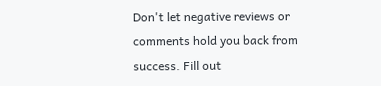Don't let negative reviews or comments hold you back from success. Fill out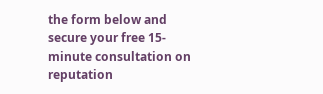the form below and secure your free 15-minute consultation on reputation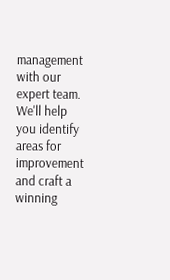management with our expert team. We'll help you identify areas for improvement and craft a winning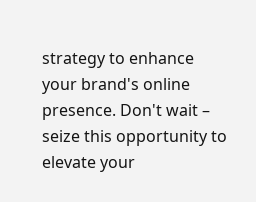strategy to enhance your brand's online presence. Don't wait – seize this opportunity to elevate your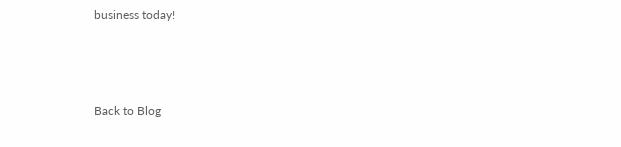business today!



Back to Blog